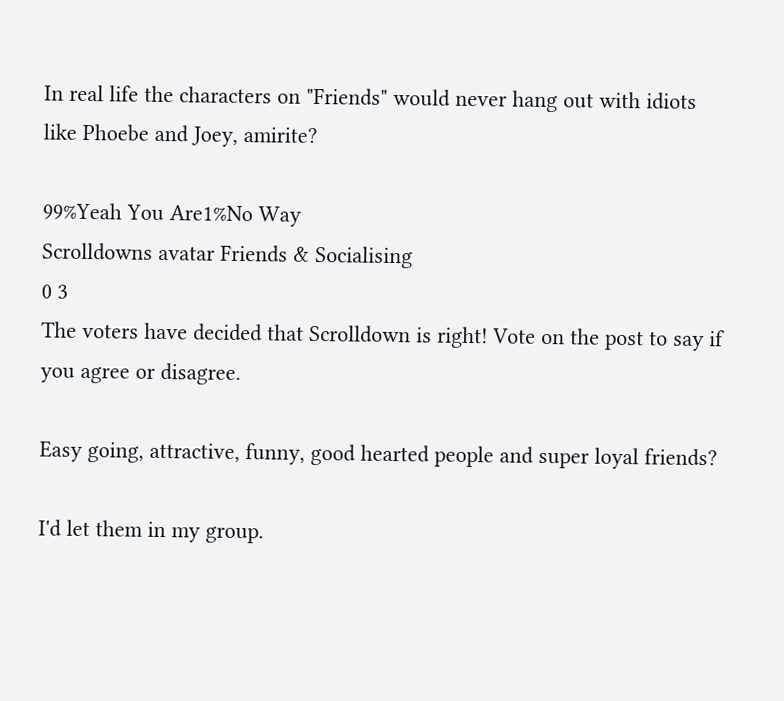In real life the characters on "Friends" would never hang out with idiots like Phoebe and Joey, amirite?

99%Yeah You Are1%No Way
Scrolldowns avatar Friends & Socialising
0 3
The voters have decided that Scrolldown is right! Vote on the post to say if you agree or disagree.

Easy going, attractive, funny, good hearted people and super loyal friends?

I'd let them in my group.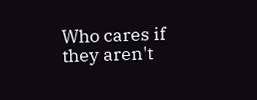Who cares if they aren't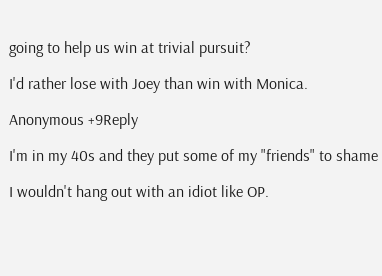going to help us win at trivial pursuit?

I'd rather lose with Joey than win with Monica.

Anonymous +9Reply

I'm in my 40s and they put some of my "friends" to shame

I wouldn't hang out with an idiot like OP.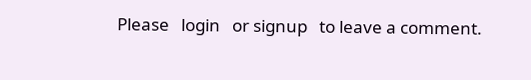Please   login   or signup   to leave a comment.